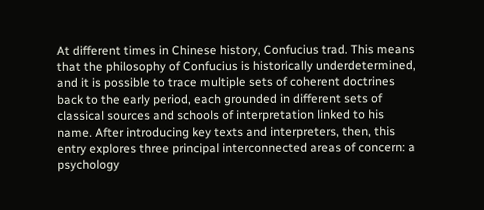At different times in Chinese history, Confucius trad. This means that the philosophy of Confucius is historically underdetermined, and it is possible to trace multiple sets of coherent doctrines back to the early period, each grounded in different sets of classical sources and schools of interpretation linked to his name. After introducing key texts and interpreters, then, this entry explores three principal interconnected areas of concern: a psychology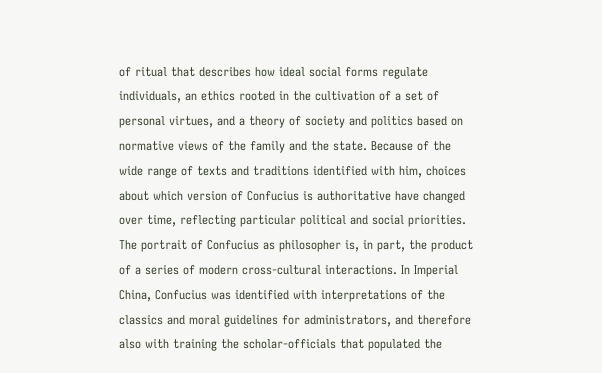of ritual that describes how ideal social forms regulate individuals, an ethics rooted in the cultivation of a set of personal virtues, and a theory of society and politics based on normative views of the family and the state. Because of the wide range of texts and traditions identified with him, choices about which version of Confucius is authoritative have changed over time, reflecting particular political and social priorities. The portrait of Confucius as philosopher is, in part, the product of a series of modern cross-cultural interactions. In Imperial China, Confucius was identified with interpretations of the classics and moral guidelines for administrators, and therefore also with training the scholar-officials that populated the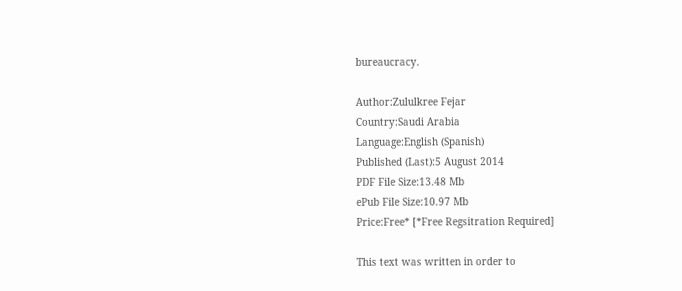bureaucracy.

Author:Zululkree Fejar
Country:Saudi Arabia
Language:English (Spanish)
Published (Last):5 August 2014
PDF File Size:13.48 Mb
ePub File Size:10.97 Mb
Price:Free* [*Free Regsitration Required]

This text was written in order to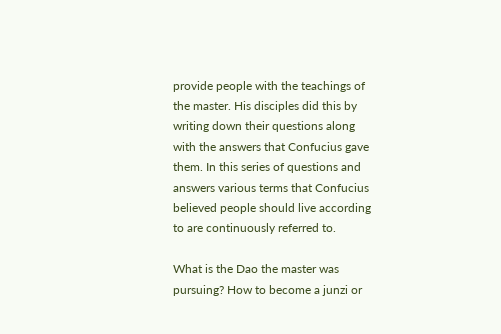provide people with the teachings of the master. His disciples did this by writing down their questions along with the answers that Confucius gave them. In this series of questions and answers various terms that Confucius believed people should live according to are continuously referred to.

What is the Dao the master was pursuing? How to become a junzi or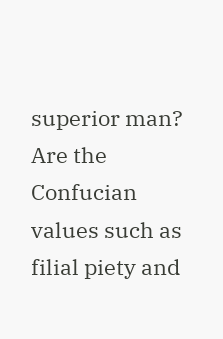superior man? Are the Confucian values such as filial piety and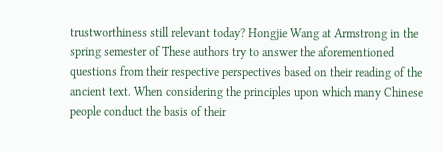trustworthiness still relevant today? Hongjie Wang at Armstrong in the spring semester of These authors try to answer the aforementioned questions from their respective perspectives based on their reading of the ancient text. When considering the principles upon which many Chinese people conduct the basis of their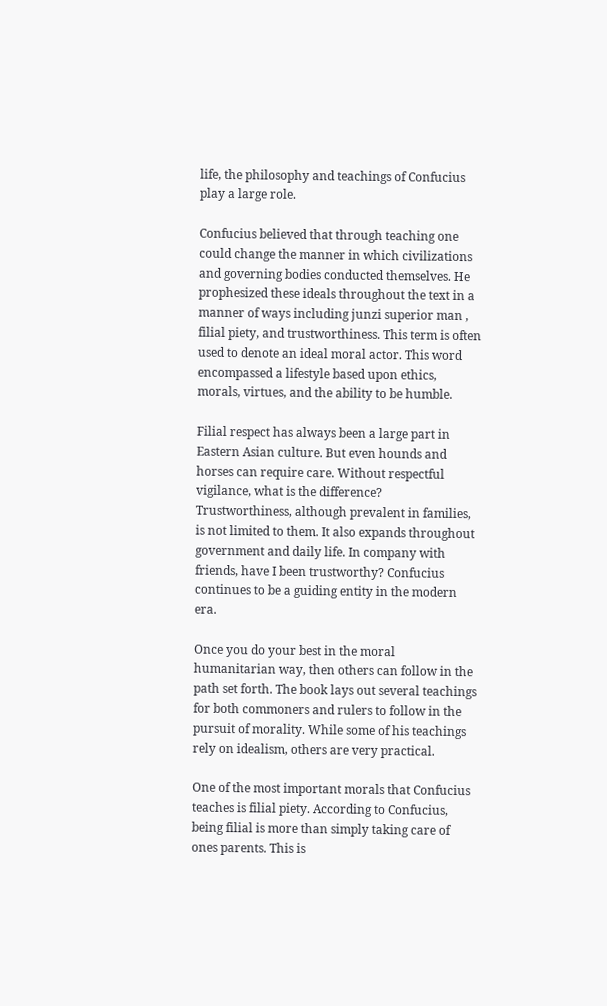life, the philosophy and teachings of Confucius play a large role.

Confucius believed that through teaching one could change the manner in which civilizations and governing bodies conducted themselves. He prophesized these ideals throughout the text in a manner of ways including junzi superior man , filial piety, and trustworthiness. This term is often used to denote an ideal moral actor. This word encompassed a lifestyle based upon ethics, morals, virtues, and the ability to be humble.

Filial respect has always been a large part in Eastern Asian culture. But even hounds and horses can require care. Without respectful vigilance, what is the difference? Trustworthiness, although prevalent in families, is not limited to them. It also expands throughout government and daily life. In company with friends, have I been trustworthy? Confucius continues to be a guiding entity in the modern era.

Once you do your best in the moral humanitarian way, then others can follow in the path set forth. The book lays out several teachings for both commoners and rulers to follow in the pursuit of morality. While some of his teachings rely on idealism, others are very practical.

One of the most important morals that Confucius teaches is filial piety. According to Confucius, being filial is more than simply taking care of ones parents. This is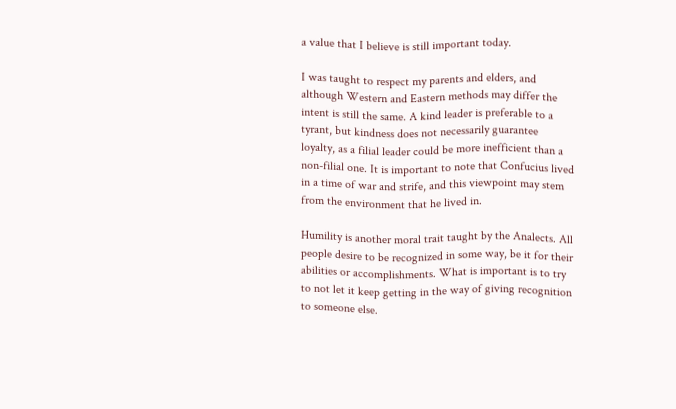a value that I believe is still important today.

I was taught to respect my parents and elders, and although Western and Eastern methods may differ the intent is still the same. A kind leader is preferable to a tyrant, but kindness does not necessarily guarantee loyalty, as a filial leader could be more inefficient than a non-filial one. It is important to note that Confucius lived in a time of war and strife, and this viewpoint may stem from the environment that he lived in.

Humility is another moral trait taught by the Analects. All people desire to be recognized in some way, be it for their abilities or accomplishments. What is important is to try to not let it keep getting in the way of giving recognition to someone else.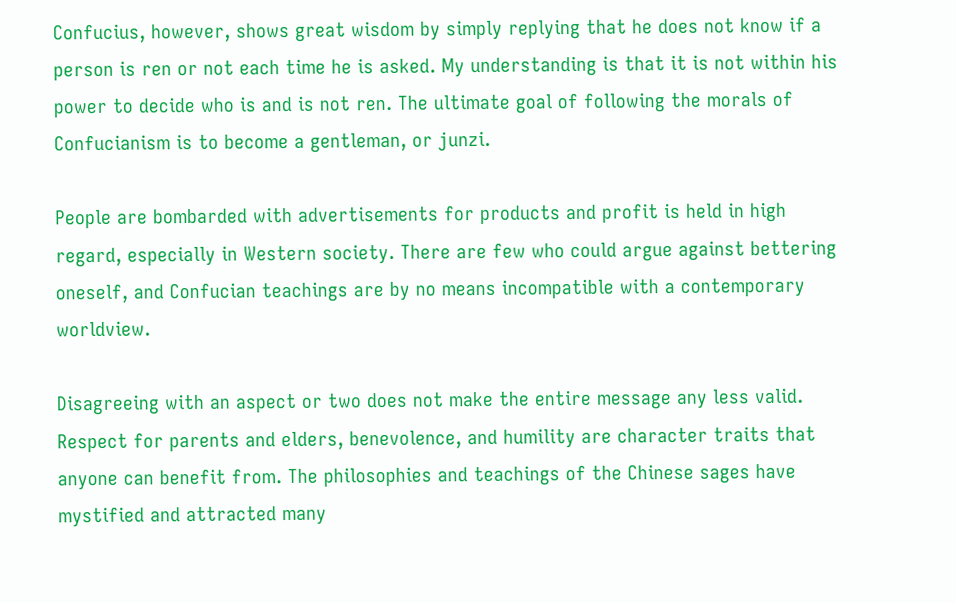Confucius, however, shows great wisdom by simply replying that he does not know if a person is ren or not each time he is asked. My understanding is that it is not within his power to decide who is and is not ren. The ultimate goal of following the morals of Confucianism is to become a gentleman, or junzi.

People are bombarded with advertisements for products and profit is held in high regard, especially in Western society. There are few who could argue against bettering oneself, and Confucian teachings are by no means incompatible with a contemporary worldview.

Disagreeing with an aspect or two does not make the entire message any less valid. Respect for parents and elders, benevolence, and humility are character traits that anyone can benefit from. The philosophies and teachings of the Chinese sages have mystified and attracted many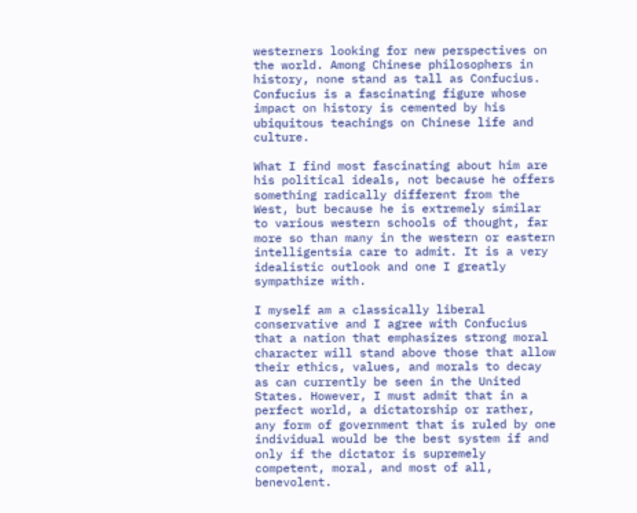westerners looking for new perspectives on the world. Among Chinese philosophers in history, none stand as tall as Confucius. Confucius is a fascinating figure whose impact on history is cemented by his ubiquitous teachings on Chinese life and culture.

What I find most fascinating about him are his political ideals, not because he offers something radically different from the West, but because he is extremely similar to various western schools of thought, far more so than many in the western or eastern intelligentsia care to admit. It is a very idealistic outlook and one I greatly sympathize with.

I myself am a classically liberal conservative and I agree with Confucius that a nation that emphasizes strong moral character will stand above those that allow their ethics, values, and morals to decay as can currently be seen in the United States. However, I must admit that in a perfect world, a dictatorship or rather, any form of government that is ruled by one individual would be the best system if and only if the dictator is supremely competent, moral, and most of all, benevolent.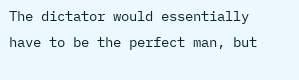The dictator would essentially have to be the perfect man, but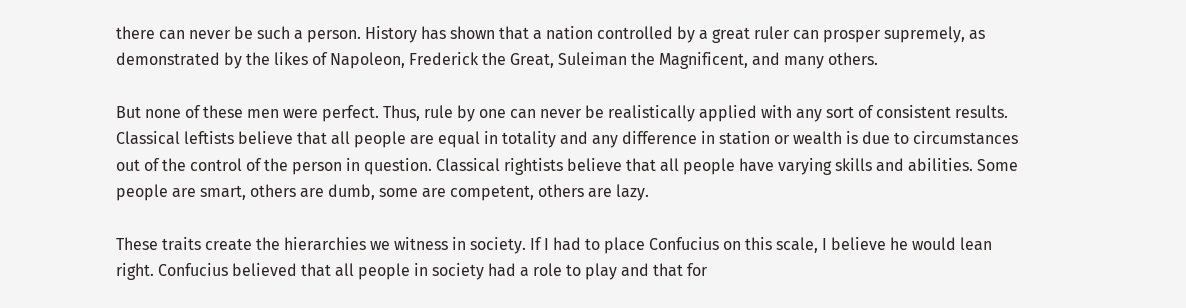there can never be such a person. History has shown that a nation controlled by a great ruler can prosper supremely, as demonstrated by the likes of Napoleon, Frederick the Great, Suleiman the Magnificent, and many others.

But none of these men were perfect. Thus, rule by one can never be realistically applied with any sort of consistent results. Classical leftists believe that all people are equal in totality and any difference in station or wealth is due to circumstances out of the control of the person in question. Classical rightists believe that all people have varying skills and abilities. Some people are smart, others are dumb, some are competent, others are lazy.

These traits create the hierarchies we witness in society. If I had to place Confucius on this scale, I believe he would lean right. Confucius believed that all people in society had a role to play and that for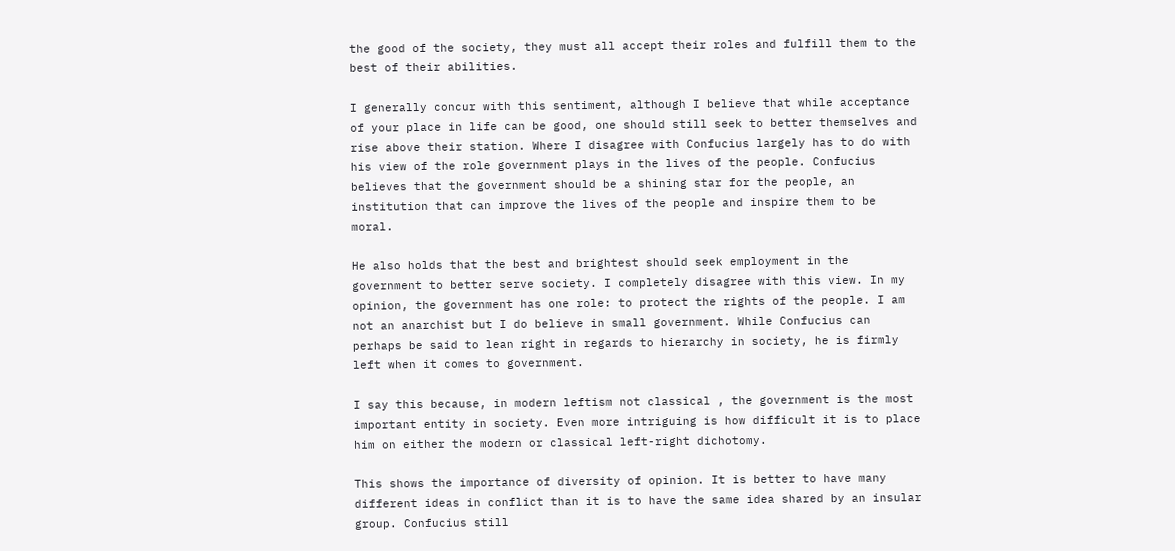the good of the society, they must all accept their roles and fulfill them to the best of their abilities.

I generally concur with this sentiment, although I believe that while acceptance of your place in life can be good, one should still seek to better themselves and rise above their station. Where I disagree with Confucius largely has to do with his view of the role government plays in the lives of the people. Confucius believes that the government should be a shining star for the people, an institution that can improve the lives of the people and inspire them to be moral.

He also holds that the best and brightest should seek employment in the government to better serve society. I completely disagree with this view. In my opinion, the government has one role: to protect the rights of the people. I am not an anarchist but I do believe in small government. While Confucius can perhaps be said to lean right in regards to hierarchy in society, he is firmly left when it comes to government.

I say this because, in modern leftism not classical , the government is the most important entity in society. Even more intriguing is how difficult it is to place him on either the modern or classical left-right dichotomy.

This shows the importance of diversity of opinion. It is better to have many different ideas in conflict than it is to have the same idea shared by an insular group. Confucius still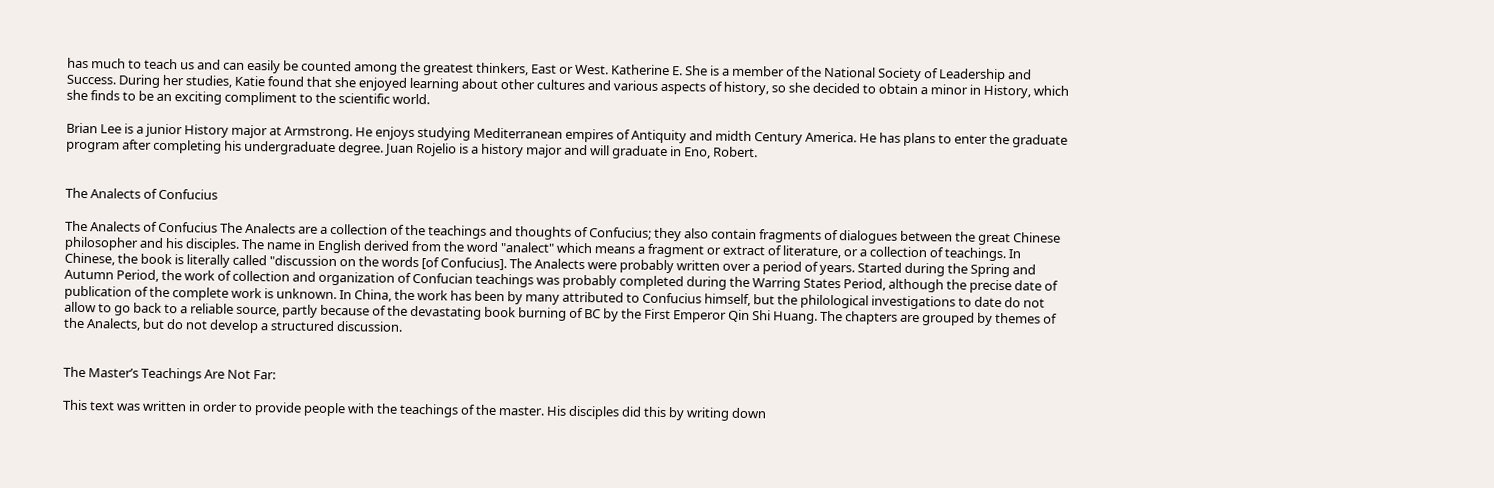has much to teach us and can easily be counted among the greatest thinkers, East or West. Katherine E. She is a member of the National Society of Leadership and Success. During her studies, Katie found that she enjoyed learning about other cultures and various aspects of history, so she decided to obtain a minor in History, which she finds to be an exciting compliment to the scientific world.

Brian Lee is a junior History major at Armstrong. He enjoys studying Mediterranean empires of Antiquity and midth Century America. He has plans to enter the graduate program after completing his undergraduate degree. Juan Rojelio is a history major and will graduate in Eno, Robert.


The Analects of Confucius

The Analects of Confucius The Analects are a collection of the teachings and thoughts of Confucius; they also contain fragments of dialogues between the great Chinese philosopher and his disciples. The name in English derived from the word "analect" which means a fragment or extract of literature, or a collection of teachings. In Chinese, the book is literally called "discussion on the words [of Confucius]. The Analects were probably written over a period of years. Started during the Spring and Autumn Period, the work of collection and organization of Confucian teachings was probably completed during the Warring States Period, although the precise date of publication of the complete work is unknown. In China, the work has been by many attributed to Confucius himself, but the philological investigations to date do not allow to go back to a reliable source, partly because of the devastating book burning of BC by the First Emperor Qin Shi Huang. The chapters are grouped by themes of the Analects, but do not develop a structured discussion.


The Master’s Teachings Are Not Far:

This text was written in order to provide people with the teachings of the master. His disciples did this by writing down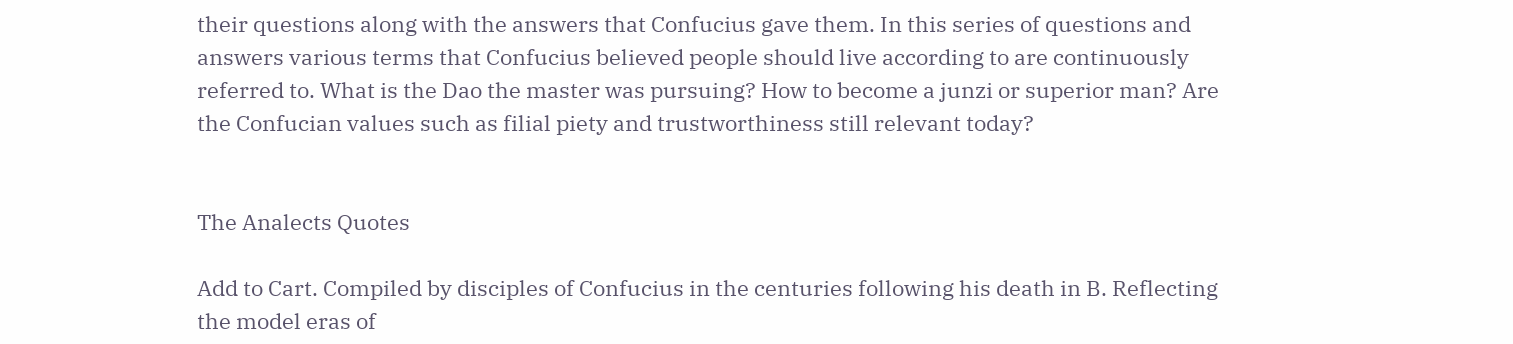their questions along with the answers that Confucius gave them. In this series of questions and answers various terms that Confucius believed people should live according to are continuously referred to. What is the Dao the master was pursuing? How to become a junzi or superior man? Are the Confucian values such as filial piety and trustworthiness still relevant today?


The Analects Quotes

Add to Cart. Compiled by disciples of Confucius in the centuries following his death in B. Reflecting the model eras of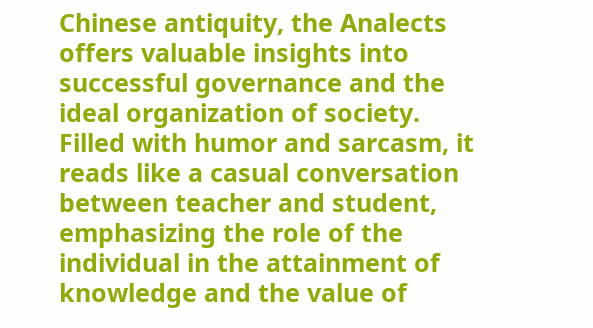Chinese antiquity, the Analects offers valuable insights into successful governance and the ideal organization of society. Filled with humor and sarcasm, it reads like a casual conversation between teacher and student, emphasizing the role of the individual in the attainment of knowledge and the value of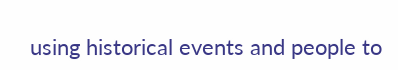using historical events and people to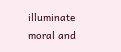illuminate moral and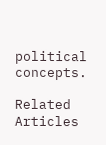political concepts.

Related Articles